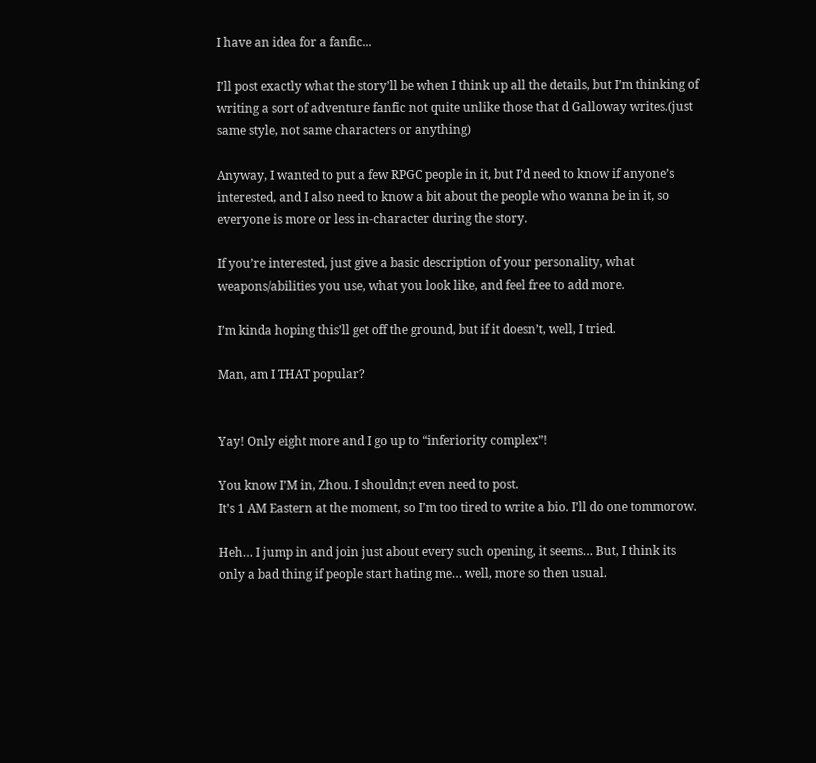I have an idea for a fanfic...

I’ll post exactly what the story’ll be when I think up all the details, but I’m thinking of writing a sort of adventure fanfic not quite unlike those that d Galloway writes.(just same style, not same characters or anything)

Anyway, I wanted to put a few RPGC people in it, but I’d need to know if anyone’s interested, and I also need to know a bit about the people who wanna be in it, so everyone is more or less in-character during the story.

If you’re interested, just give a basic description of your personality, what weapons/abilities you use, what you look like, and feel free to add more.

I’m kinda hoping this’ll get off the ground, but if it doesn’t, well, I tried.

Man, am I THAT popular?


Yay! Only eight more and I go up to “inferiority complex”!

You know I’M in, Zhou. I shouldn;t even need to post.
It’s 1 AM Eastern at the moment, so I’m too tired to write a bio. I’ll do one tommorow.

Heh… I jump in and join just about every such opening, it seems… But, I think its only a bad thing if people start hating me… well, more so then usual.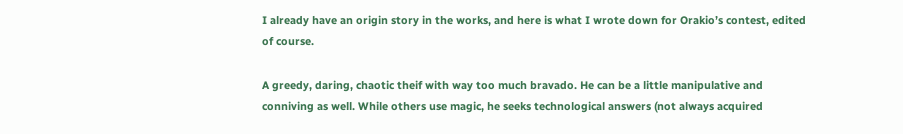I already have an origin story in the works, and here is what I wrote down for Orakio’s contest, edited of course.

A greedy, daring, chaotic theif with way too much bravado. He can be a little manipulative and conniving as well. While others use magic, he seeks technological answers (not always acquired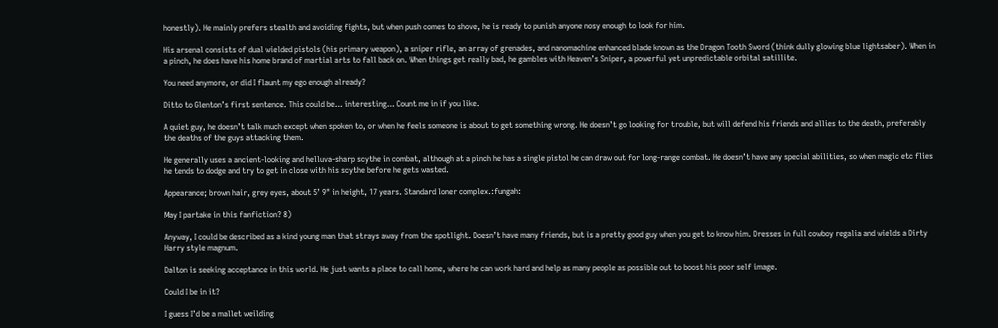honestly). He mainly prefers stealth and avoiding fights, but when push comes to shove, he is ready to punish anyone nosy enough to look for him.

His arsenal consists of dual wielded pistols (his primary weapon), a sniper rifle, an array of grenades, and nanomachine enhanced blade known as the Dragon Tooth Sword (think dully glowing blue lightsaber). When in a pinch, he does have his home brand of martial arts to fall back on. When things get really bad, he gambles with Heaven’s Sniper, a powerful yet unpredictable orbital satillite.

You need anymore, or did I flaunt my ego enough already?

Ditto to Glenton’s first sentence. This could be… interesting… Count me in if you like.

A quiet guy, he doesn’t talk much except when spoken to, or when he feels someone is about to get something wrong. He doesn’t go looking for trouble, but will defend his friends and allies to the death, preferably the deaths of the guys attacking them.

He generally uses a ancient-looking and helluva-sharp scythe in combat, although at a pinch he has a single pistol he can draw out for long-range combat. He doesn’t have any special abilities, so when magic etc flies he tends to dodge and try to get in close with his scythe before he gets wasted.

Appearance; brown hair, grey eyes, about 5’ 9" in height, 17 years. Standard loner complex.:fungah:

May I partake in this fanfiction? 8)

Anyway, I could be described as a kind young man that strays away from the spotlight. Doesn’t have many friends, but is a pretty good guy when you get to know him. Dresses in full cowboy regalia and wields a Dirty Harry style magnum.

Dalton is seeking acceptance in this world. He just wants a place to call home, where he can work hard and help as many people as possible out to boost his poor self image.

Could I be in it?

I guess I’d be a mallet weilding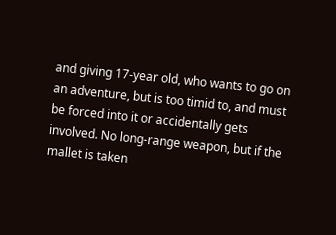and giving 17-year old, who wants to go on an adventure, but is too timid to, and must be forced into it or accidentally gets involved. No long-range weapon, but if the mallet is taken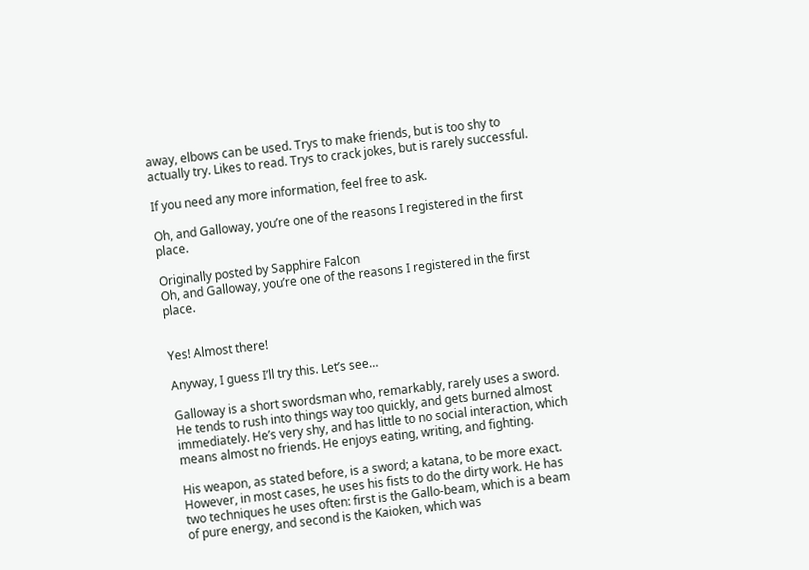away, elbows can be used. Trys to make friends, but is too shy to actually try. Likes to read. Trys to crack jokes, but is rarely successful.

If you need any more information, feel free to ask.

Oh, and Galloway, you’re one of the reasons I registered in the first place.

Originally posted by Sapphire Falcon
Oh, and Galloway, you’re one of the reasons I registered in the first place.


Yes! Almost there!

Anyway, I guess I’ll try this. Let’s see…

Galloway is a short swordsman who, remarkably, rarely uses a sword. He tends to rush into things way too quickly, and gets burned almost immediately. He’s very shy, and has little to no social interaction, which means almost no friends. He enjoys eating, writing, and fighting.

His weapon, as stated before, is a sword; a katana, to be more exact. However, in most cases, he uses his fists to do the dirty work. He has two techniques he uses often: first is the Gallo-beam, which is a beam of pure energy, and second is the Kaioken, which was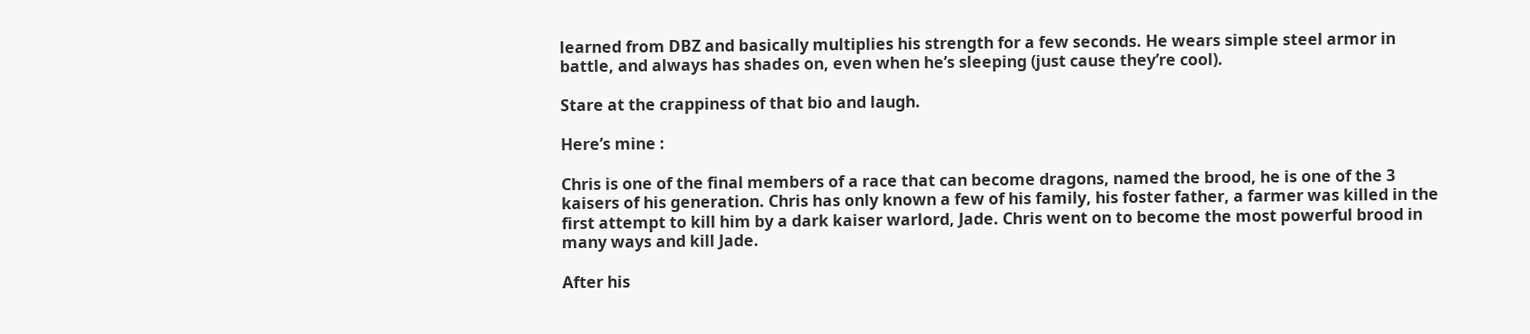learned from DBZ and basically multiplies his strength for a few seconds. He wears simple steel armor in battle, and always has shades on, even when he’s sleeping (just cause they’re cool).

Stare at the crappiness of that bio and laugh.

Here’s mine :

Chris is one of the final members of a race that can become dragons, named the brood, he is one of the 3 kaisers of his generation. Chris has only known a few of his family, his foster father, a farmer was killed in the first attempt to kill him by a dark kaiser warlord, Jade. Chris went on to become the most powerful brood in many ways and kill Jade.

After his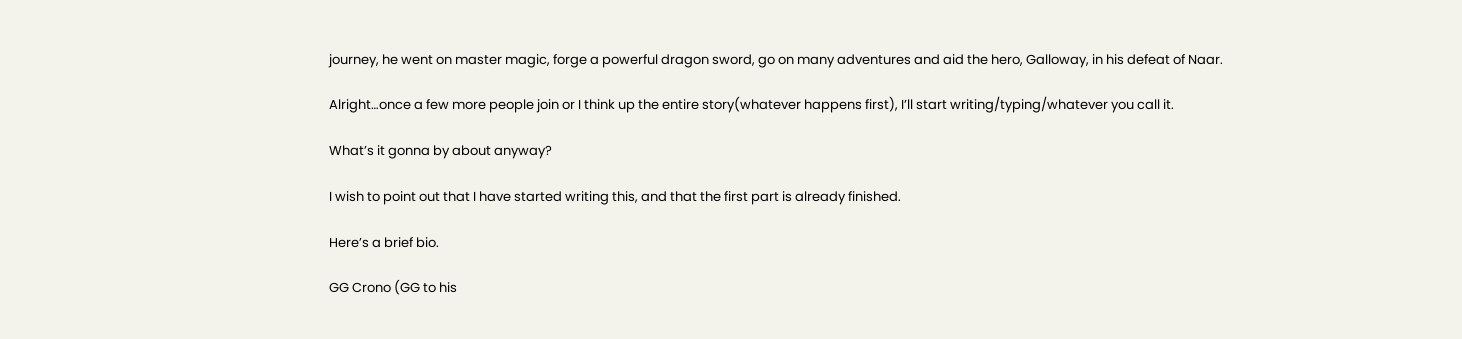journey, he went on master magic, forge a powerful dragon sword, go on many adventures and aid the hero, Galloway, in his defeat of Naar.

Alright…once a few more people join or I think up the entire story(whatever happens first), I’ll start writing/typing/whatever you call it.

What’s it gonna by about anyway?

I wish to point out that I have started writing this, and that the first part is already finished.

Here’s a brief bio.

GG Crono (GG to his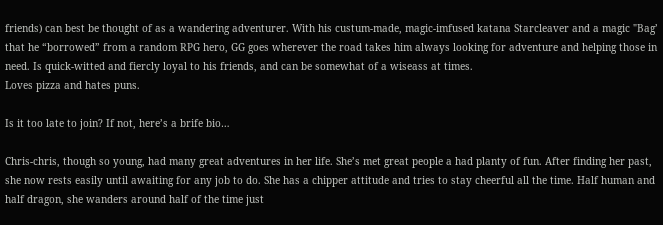friends) can best be thought of as a wandering adventurer. With his custum-made, magic-imfused katana Starcleaver and a magic "Bag’ that he “borrowed” from a random RPG hero, GG goes wherever the road takes him always looking for adventure and helping those in need. Is quick-witted and fiercly loyal to his friends, and can be somewhat of a wiseass at times.
Loves pizza and hates puns.

Is it too late to join? If not, here’s a brife bio…

Chris-chris, though so young, had many great adventures in her life. She’s met great people a had planty of fun. After finding her past, she now rests easily until awaiting for any job to do. She has a chipper attitude and tries to stay cheerful all the time. Half human and half dragon, she wanders around half of the time just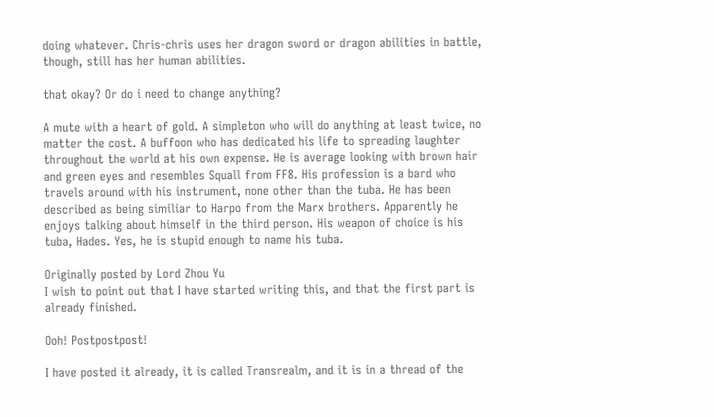doing whatever. Chris-chris uses her dragon sword or dragon abilities in battle, though, still has her human abilities.

that okay? Or do i need to change anything?

A mute with a heart of gold. A simpleton who will do anything at least twice, no matter the cost. A buffoon who has dedicated his life to spreading laughter throughout the world at his own expense. He is average looking with brown hair and green eyes and resembles Squall from FF8. His profession is a bard who travels around with his instrument, none other than the tuba. He has been described as being similiar to Harpo from the Marx brothers. Apparently he enjoys talking about himself in the third person. His weapon of choice is his tuba, Hades. Yes, he is stupid enough to name his tuba.

Originally posted by Lord Zhou Yu
I wish to point out that I have started writing this, and that the first part is already finished.

Ooh! Postpostpost!

I have posted it already, it is called Transrealm, and it is in a thread of the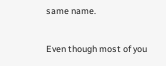same name.

Even though most of you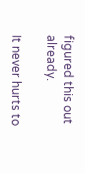figured this out already.

It never hurts to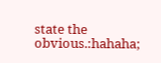state the obvious.:hahaha;